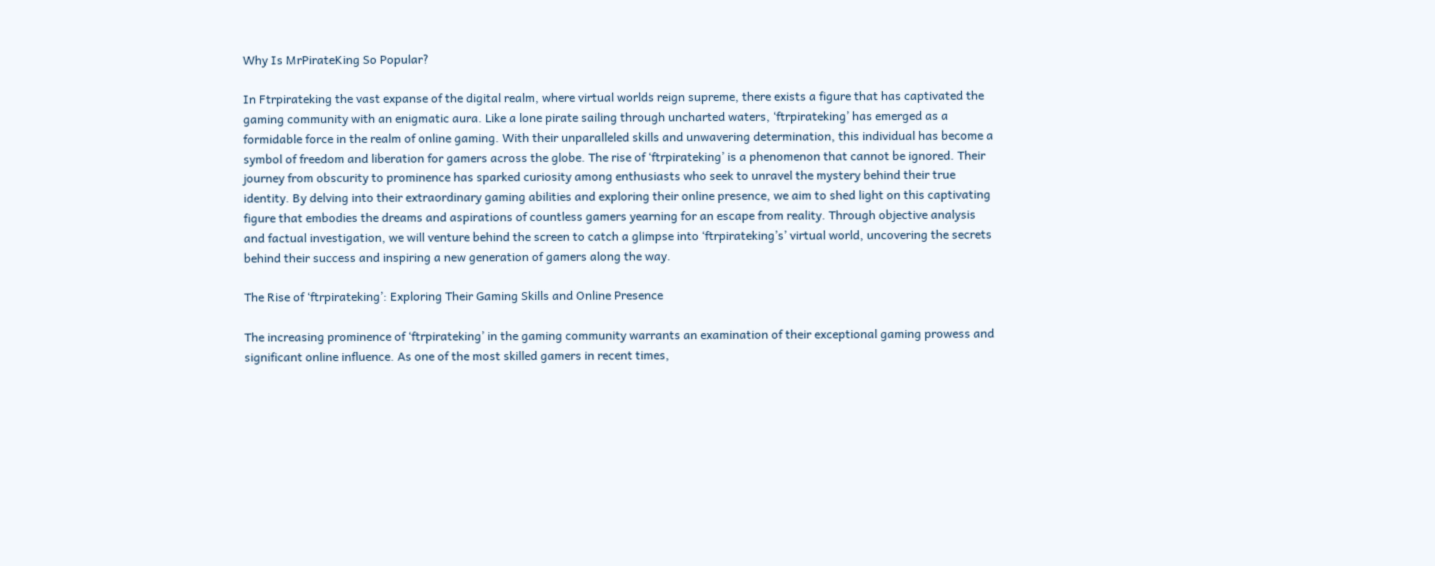Why Is MrPirateKing So Popular?

In Ftrpirateking the vast expanse of the digital realm, where virtual worlds reign supreme, there exists a figure that has captivated the gaming community with an enigmatic aura. Like a lone pirate sailing through uncharted waters, ‘ftrpirateking’ has emerged as a formidable force in the realm of online gaming. With their unparalleled skills and unwavering determination, this individual has become a symbol of freedom and liberation for gamers across the globe. The rise of ‘ftrpirateking’ is a phenomenon that cannot be ignored. Their journey from obscurity to prominence has sparked curiosity among enthusiasts who seek to unravel the mystery behind their true identity. By delving into their extraordinary gaming abilities and exploring their online presence, we aim to shed light on this captivating figure that embodies the dreams and aspirations of countless gamers yearning for an escape from reality. Through objective analysis and factual investigation, we will venture behind the screen to catch a glimpse into ‘ftrpirateking’s’ virtual world, uncovering the secrets behind their success and inspiring a new generation of gamers along the way.

The Rise of ‘ftrpirateking’: Exploring Their Gaming Skills and Online Presence

The increasing prominence of ‘ftrpirateking’ in the gaming community warrants an examination of their exceptional gaming prowess and significant online influence. As one of the most skilled gamers in recent times,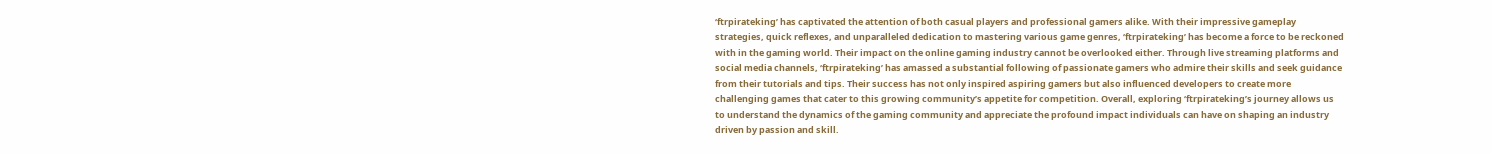‘ftrpirateking’ has captivated the attention of both casual players and professional gamers alike. With their impressive gameplay strategies, quick reflexes, and unparalleled dedication to mastering various game genres, ‘ftrpirateking’ has become a force to be reckoned with in the gaming world. Their impact on the online gaming industry cannot be overlooked either. Through live streaming platforms and social media channels, ‘ftrpirateking’ has amassed a substantial following of passionate gamers who admire their skills and seek guidance from their tutorials and tips. Their success has not only inspired aspiring gamers but also influenced developers to create more challenging games that cater to this growing community’s appetite for competition. Overall, exploring ‘ftrpirateking’s journey allows us to understand the dynamics of the gaming community and appreciate the profound impact individuals can have on shaping an industry driven by passion and skill.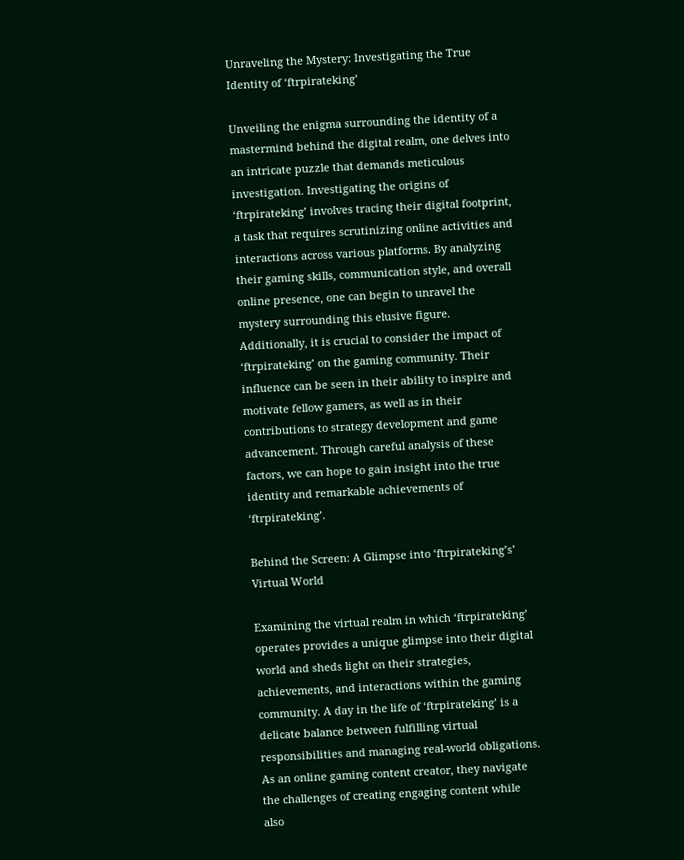Unraveling the Mystery: Investigating the True Identity of ‘ftrpirateking’

Unveiling the enigma surrounding the identity of a mastermind behind the digital realm, one delves into an intricate puzzle that demands meticulous investigation. Investigating the origins of ‘ftrpirateking’ involves tracing their digital footprint, a task that requires scrutinizing online activities and interactions across various platforms. By analyzing their gaming skills, communication style, and overall online presence, one can begin to unravel the mystery surrounding this elusive figure. Additionally, it is crucial to consider the impact of ‘ftrpirateking’ on the gaming community. Their influence can be seen in their ability to inspire and motivate fellow gamers, as well as in their contributions to strategy development and game advancement. Through careful analysis of these factors, we can hope to gain insight into the true identity and remarkable achievements of ‘ftrpirateking’.

Behind the Screen: A Glimpse into ‘ftrpirateking’s’ Virtual World

Examining the virtual realm in which ‘ftrpirateking’ operates provides a unique glimpse into their digital world and sheds light on their strategies, achievements, and interactions within the gaming community. A day in the life of ‘ftrpirateking’ is a delicate balance between fulfilling virtual responsibilities and managing real-world obligations. As an online gaming content creator, they navigate the challenges of creating engaging content while also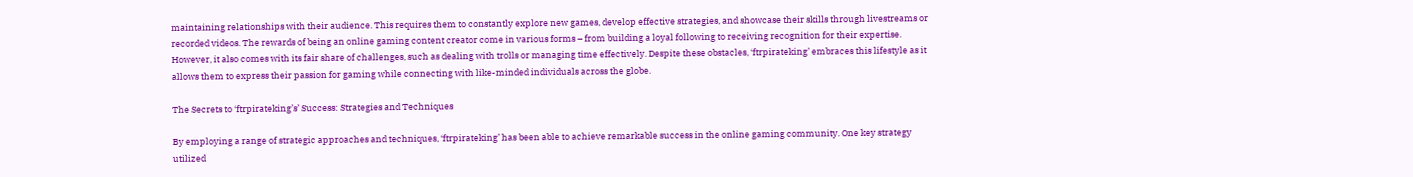maintaining relationships with their audience. This requires them to constantly explore new games, develop effective strategies, and showcase their skills through livestreams or recorded videos. The rewards of being an online gaming content creator come in various forms – from building a loyal following to receiving recognition for their expertise. However, it also comes with its fair share of challenges, such as dealing with trolls or managing time effectively. Despite these obstacles, ‘ftrpirateking’ embraces this lifestyle as it allows them to express their passion for gaming while connecting with like-minded individuals across the globe.

The Secrets to ‘ftrpirateking’s’ Success: Strategies and Techniques

By employing a range of strategic approaches and techniques, ‘ftrpirateking’ has been able to achieve remarkable success in the online gaming community. One key strategy utilized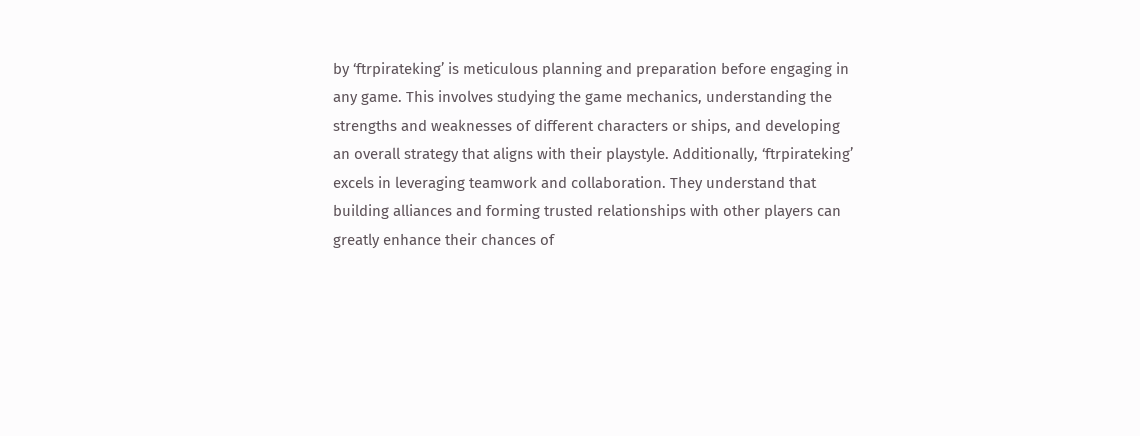by ‘ftrpirateking’ is meticulous planning and preparation before engaging in any game. This involves studying the game mechanics, understanding the strengths and weaknesses of different characters or ships, and developing an overall strategy that aligns with their playstyle. Additionally, ‘ftrpirateking’ excels in leveraging teamwork and collaboration. They understand that building alliances and forming trusted relationships with other players can greatly enhance their chances of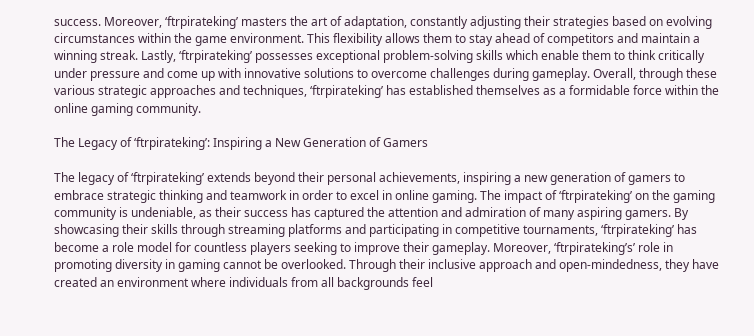success. Moreover, ‘ftrpirateking’ masters the art of adaptation, constantly adjusting their strategies based on evolving circumstances within the game environment. This flexibility allows them to stay ahead of competitors and maintain a winning streak. Lastly, ‘ftrpirateking’ possesses exceptional problem-solving skills which enable them to think critically under pressure and come up with innovative solutions to overcome challenges during gameplay. Overall, through these various strategic approaches and techniques, ‘ftrpirateking’ has established themselves as a formidable force within the online gaming community.

The Legacy of ‘ftrpirateking’: Inspiring a New Generation of Gamers

The legacy of ‘ftrpirateking’ extends beyond their personal achievements, inspiring a new generation of gamers to embrace strategic thinking and teamwork in order to excel in online gaming. The impact of ‘ftrpirateking’ on the gaming community is undeniable, as their success has captured the attention and admiration of many aspiring gamers. By showcasing their skills through streaming platforms and participating in competitive tournaments, ‘ftrpirateking’ has become a role model for countless players seeking to improve their gameplay. Moreover, ‘ftrpirateking’s’ role in promoting diversity in gaming cannot be overlooked. Through their inclusive approach and open-mindedness, they have created an environment where individuals from all backgrounds feel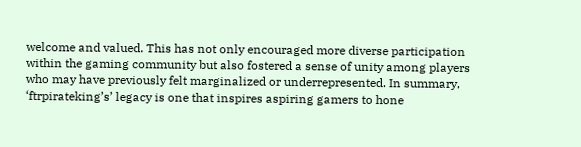welcome and valued. This has not only encouraged more diverse participation within the gaming community but also fostered a sense of unity among players who may have previously felt marginalized or underrepresented. In summary, ‘ftrpirateking’s’ legacy is one that inspires aspiring gamers to hone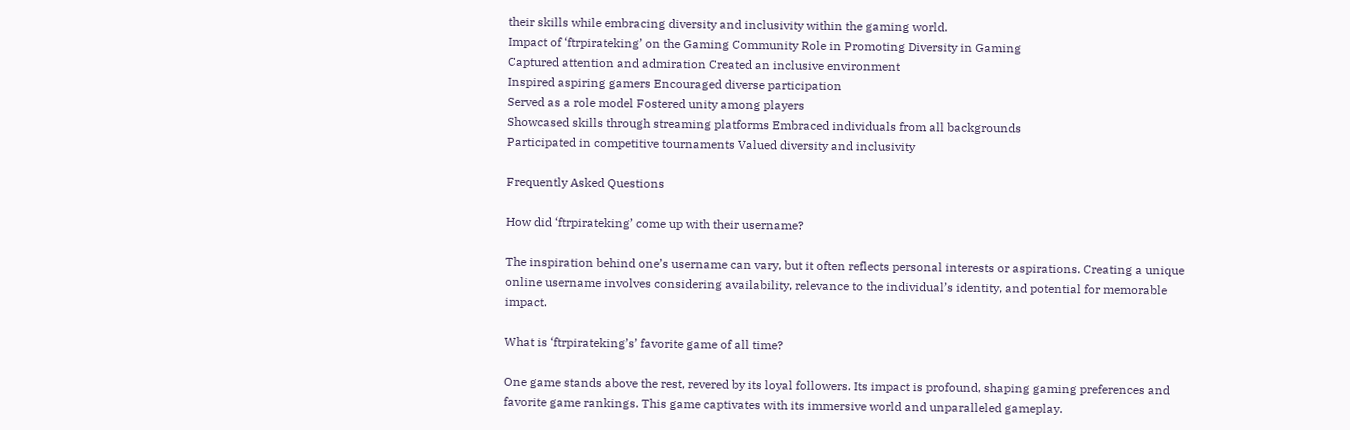their skills while embracing diversity and inclusivity within the gaming world.
Impact of ‘ftrpirateking’ on the Gaming Community Role in Promoting Diversity in Gaming
Captured attention and admiration Created an inclusive environment
Inspired aspiring gamers Encouraged diverse participation
Served as a role model Fostered unity among players
Showcased skills through streaming platforms Embraced individuals from all backgrounds
Participated in competitive tournaments Valued diversity and inclusivity

Frequently Asked Questions

How did ‘ftrpirateking’ come up with their username?

The inspiration behind one’s username can vary, but it often reflects personal interests or aspirations. Creating a unique online username involves considering availability, relevance to the individual’s identity, and potential for memorable impact.

What is ‘ftrpirateking’s’ favorite game of all time?

One game stands above the rest, revered by its loyal followers. Its impact is profound, shaping gaming preferences and favorite game rankings. This game captivates with its immersive world and unparalleled gameplay.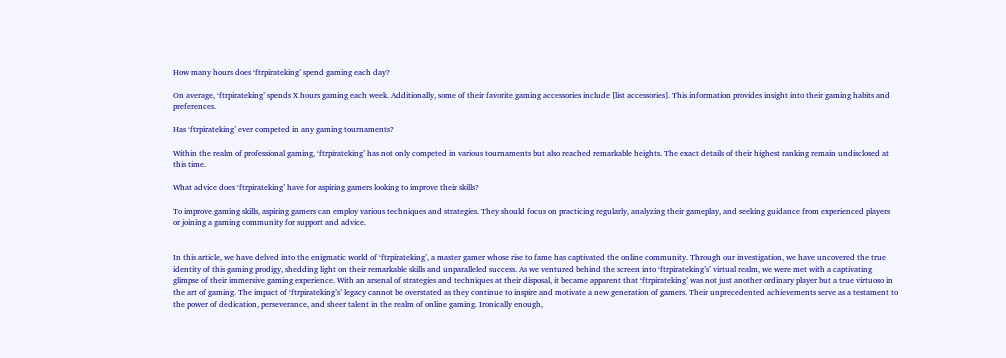How many hours does ‘ftrpirateking’ spend gaming each day?

On average, ‘ftrpirateking’ spends X hours gaming each week. Additionally, some of their favorite gaming accessories include [list accessories]. This information provides insight into their gaming habits and preferences.

Has ‘ftrpirateking’ ever competed in any gaming tournaments?

Within the realm of professional gaming, ‘ftrpirateking’ has not only competed in various tournaments but also reached remarkable heights. The exact details of their highest ranking remain undisclosed at this time.

What advice does ‘ftrpirateking’ have for aspiring gamers looking to improve their skills?

To improve gaming skills, aspiring gamers can employ various techniques and strategies. They should focus on practicing regularly, analyzing their gameplay, and seeking guidance from experienced players or joining a gaming community for support and advice.


In this article, we have delved into the enigmatic world of ‘ftrpirateking’, a master gamer whose rise to fame has captivated the online community. Through our investigation, we have uncovered the true identity of this gaming prodigy, shedding light on their remarkable skills and unparalleled success. As we ventured behind the screen into ‘ftrpirateking’s’ virtual realm, we were met with a captivating glimpse of their immersive gaming experience. With an arsenal of strategies and techniques at their disposal, it became apparent that ‘ftrpirateking’ was not just another ordinary player but a true virtuoso in the art of gaming. The impact of ‘ftrpirateking’s’ legacy cannot be overstated as they continue to inspire and motivate a new generation of gamers. Their unprecedented achievements serve as a testament to the power of dedication, perseverance, and sheer talent in the realm of online gaming. Ironically enough,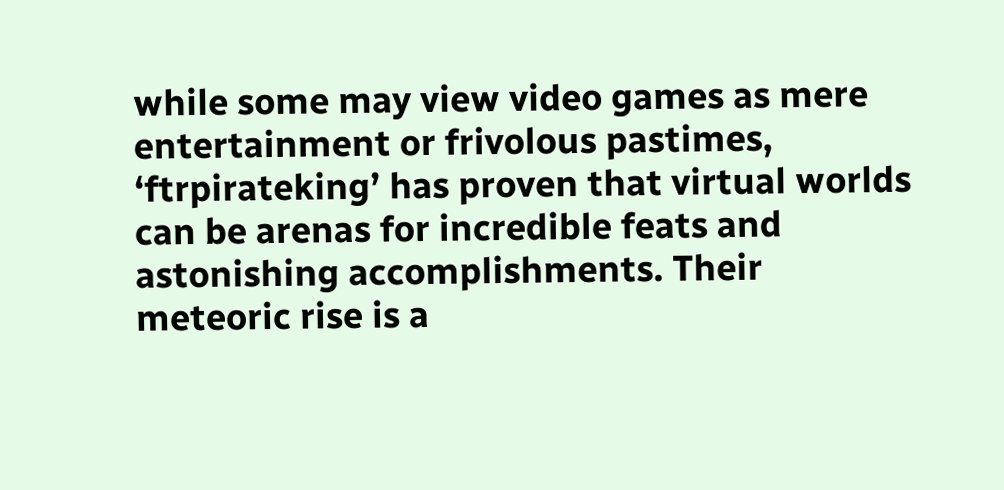while some may view video games as mere entertainment or frivolous pastimes, ‘ftrpirateking’ has proven that virtual worlds can be arenas for incredible feats and astonishing accomplishments. Their meteoric rise is a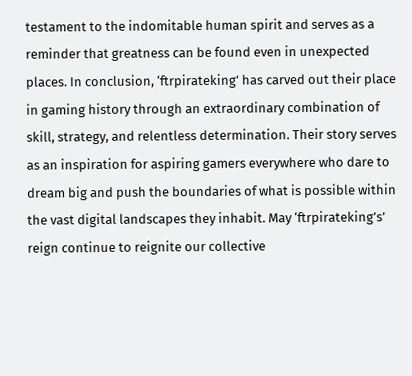testament to the indomitable human spirit and serves as a reminder that greatness can be found even in unexpected places. In conclusion, ‘ftrpirateking’ has carved out their place in gaming history through an extraordinary combination of skill, strategy, and relentless determination. Their story serves as an inspiration for aspiring gamers everywhere who dare to dream big and push the boundaries of what is possible within the vast digital landscapes they inhabit. May ‘ftrpirateking’s’ reign continue to reignite our collective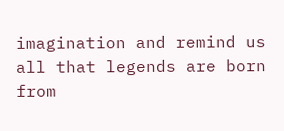imagination and remind us all that legends are born from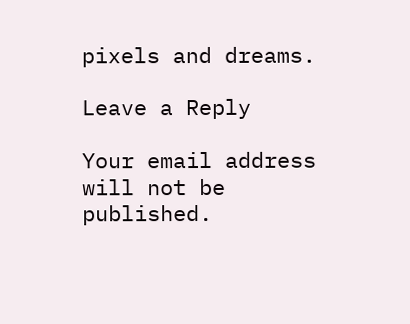pixels and dreams.

Leave a Reply

Your email address will not be published.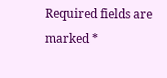Required fields are marked *